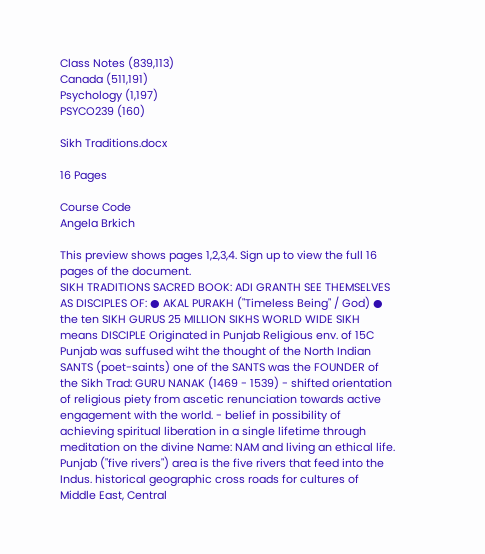Class Notes (839,113)
Canada (511,191)
Psychology (1,197)
PSYCO239 (160)

Sikh Traditions.docx

16 Pages

Course Code
Angela Brkich

This preview shows pages 1,2,3,4. Sign up to view the full 16 pages of the document.
SIKH TRADITIONS SACRED BOOK: ADI GRANTH SEE THEMSELVES AS DISCIPLES OF: ● AKAL PURAKH ("Timeless Being" / God) ● the ten SIKH GURUS 25 MILLION SIKHS WORLD WIDE SIKH means DISCIPLE Originated in Punjab Religious env. of 15C Punjab was suffused wiht the thought of the North Indian SANTS (poet-saints) one of the SANTS was the FOUNDER of the Sikh Trad: GURU NANAK (1469 - 1539) - shifted orientation of religious piety from ascetic renunciation towards active engagement with the world. - belief in possibility of achieving spiritual liberation in a single lifetime through meditation on the divine Name: NAM and living an ethical life. Punjab ("five rivers") area is the five rivers that feed into the Indus. historical geographic cross roads for cultures of Middle East, Central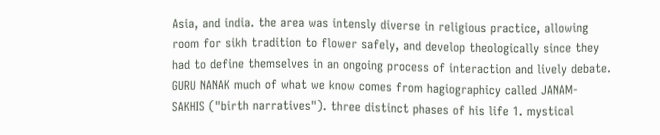Asia, and india. the area was intensly diverse in religious practice, allowing room for sikh tradition to flower safely, and develop theologically since they had to define themselves in an ongoing process of interaction and lively debate. GURU NANAK much of what we know comes from hagiographicy called JANAM- SAKHIS ("birth narratives"). three distinct phases of his life 1. mystical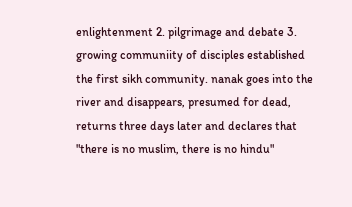enlightenment 2. pilgrimage and debate 3. growing communiity of disciples established the first sikh community. nanak goes into the river and disappears, presumed for dead, returns three days later and declares that "there is no muslim, there is no hindu"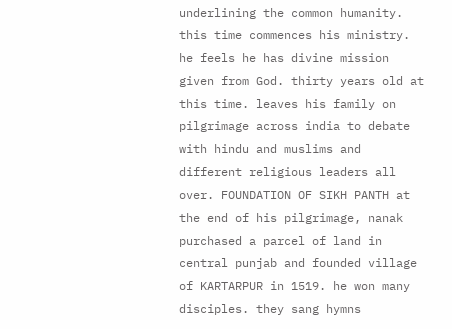underlining the common humanity. this time commences his ministry. he feels he has divine mission given from God. thirty years old at this time. leaves his family on pilgrimage across india to debate with hindu and muslims and different religious leaders all over. FOUNDATION OF SIKH PANTH at the end of his pilgrimage, nanak purchased a parcel of land in central punjab and founded village of KARTARPUR in 1519. he won many disciples. they sang hymns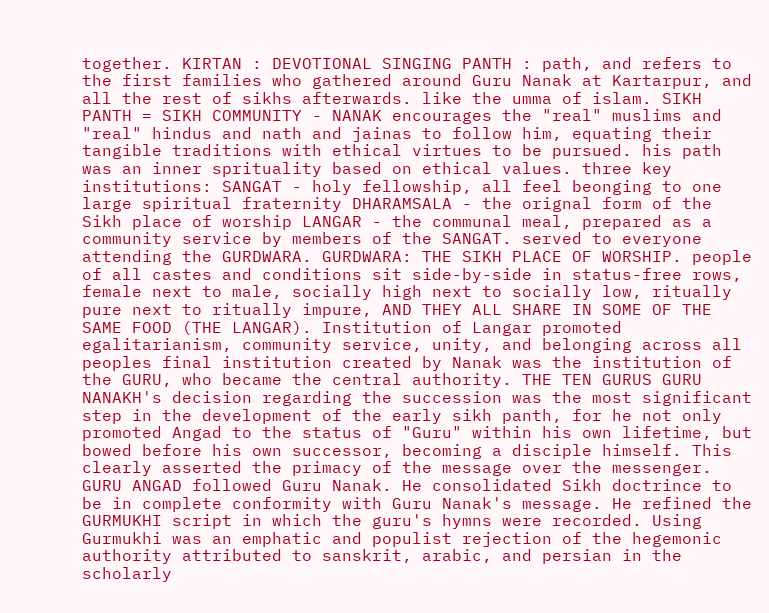together. KIRTAN : DEVOTIONAL SINGING PANTH : path, and refers to the first families who gathered around Guru Nanak at Kartarpur, and all the rest of sikhs afterwards. like the umma of islam. SIKH PANTH = SIKH COMMUNITY - NANAK encourages the "real" muslims and "real" hindus and nath and jainas to follow him, equating their tangible traditions with ethical virtues to be pursued. his path was an inner sprituality based on ethical values. three key institutions: SANGAT - holy fellowship, all feel beonging to one large spiritual fraternity DHARAMSALA - the orignal form of the Sikh place of worship LANGAR - the communal meal, prepared as a community service by members of the SANGAT. served to everyone attending the GURDWARA. GURDWARA: THE SIKH PLACE OF WORSHIP. people of all castes and conditions sit side-by-side in status-free rows‚ female next to male, socially high next to socially low, ritually pure next to ritually impure, AND THEY ALL SHARE IN SOME OF THE SAME FOOD (THE LANGAR). Institution of Langar promoted egalitarianism, community service, unity, and belonging across all peoples final institution created by Nanak was the institution of the GURU, who became the central authority. THE TEN GURUS GURU NANAKH's decision regarding the succession was the most significant step in the development of the early sikh panth, for he not only promoted Angad to the status of "Guru" within his own lifetime, but bowed before his own successor, becoming a disciple himself. This clearly asserted the primacy of the message over the messenger. GURU ANGAD followed Guru Nanak. He consolidated Sikh doctrince to be in complete conformity with Guru Nanak's message. He refined the GURMUKHI script in which the guru's hymns were recorded. Using Gurmukhi was an emphatic and populist rejection of the hegemonic authority attributed to sanskrit, arabic, and persian in the scholarly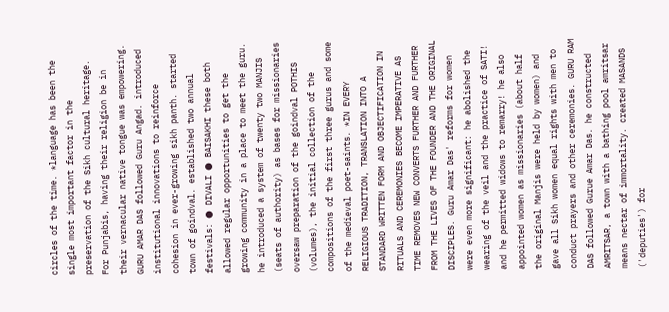circles of the time. *language has been the single most important factor in the preservation of the Sikh cultural heritage. For Punjabis, having their religion be in their vernacular native tongue was empowering. GURU AMAR DAS followed Guru Angad. introduced institutional innovations to reinforce cohesion in ever-growing sikh panth. started town of goindval. established two annual festivals: ● DIVALI ● BAISAKHI these both allowed regular opportunities to get the growing community in a place to meet the guru. he introduced a system of twenty two MANJIS (seats of authority) as bases for missionaries oversaw preparation of the goindval POTHIS (volumes), the initial collection of the compositions of the first three gurus and some of the medieval poet-saints. *IN EVERY RELIGIOUS TRADITION, TRANSLATION INTO A STANDARD WRITTEN FORM AND OBJECTIFICATION IN RITUALS AND CEREMONIES BECOME IMPERATIVE AS TIME REMOVES NEW CONVERTS FURTHER AND FURTHER FROM THE LIVES OF THE FOUNDER AND THE ORIGINAL DISCIPLES. Guru Amar Das' reforms for women were even more significant: he abolished the wearing of the veil and the practice of SATI! and he permitted widows to remarry! he also appointed women as missionaries (about half the original Manjis were held by women) and gave all Sikh women equal rights with men to conduct prayers and other ceremonies. GURU RAM DAS followed Gurue Amar Das. he constructed AMRITSAR, a town with a bathing pool amritsar means nectar of immortality. created MASANDS ('deputies') for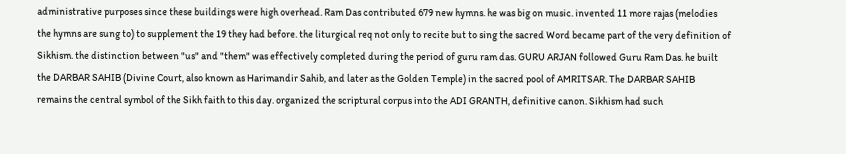administrative purposes since these buildings were high overhead. Ram Das contributed 679 new hymns. he was big on music. invented 11 more rajas (melodies the hymns are sung to) to supplement the 19 they had before. the liturgical req not only to recite but to sing the sacred Word became part of the very definition of Sikhism. the distinction between "us" and "them" was effectively completed during the period of guru ram das. GURU ARJAN followed Guru Ram Das. he built the DARBAR SAHIB (Divine Court, also known as Harimandir Sahib, and later as the Golden Temple) in the sacred pool of AMRITSAR. The DARBAR SAHIB remains the central symbol of the Sikh faith to this day. organized the scriptural corpus into the ADI GRANTH, definitive canon. Sikhism had such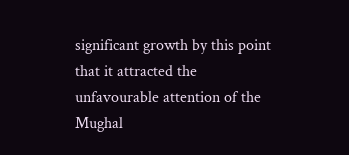significant growth by this point that it attracted the unfavourable attention of the Mughal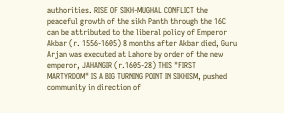authorities. RISE OF SIKH-MUGHAL CONFLICT the peaceful growth of the sikh Panth through the 16C can be attributed to the liberal policy of Emperor Akbar (r. 1556-1605) 8 months after Akbar died, Guru Arjan was executed at Lahore by order of the new emperor, JAHANGIR (r.1605-28) THIS "FIRST MARTYRDOM" IS A BIG TURNING POINT IN SIKHISM, pushed community in direction of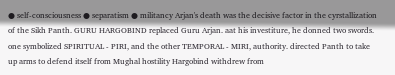● self-consciousness ● separatism ● militancy Arjan's death was the decisive factor in the cyrstallization of the Sikh Panth. GURU HARGOBIND replaced Guru Arjan. aat his investiture, he donned two swords. one symbolized SPIRITUAL - PIRI, and the other TEMPORAL - MIRI, authority. directed Panth to take up arms to defend itself from Mughal hostility Hargobind withdrew from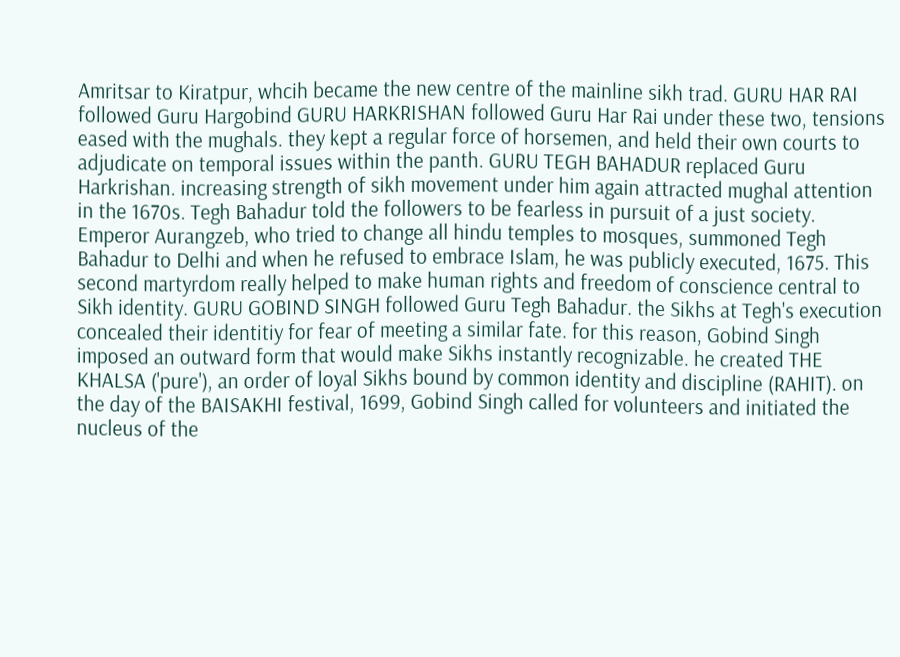Amritsar to Kiratpur, whcih became the new centre of the mainline sikh trad. GURU HAR RAI followed Guru Hargobind GURU HARKRISHAN followed Guru Har Rai under these two, tensions eased with the mughals. they kept a regular force of horsemen, and held their own courts to adjudicate on temporal issues within the panth. GURU TEGH BAHADUR replaced Guru Harkrishan. increasing strength of sikh movement under him again attracted mughal attention in the 1670s. Tegh Bahadur told the followers to be fearless in pursuit of a just society. Emperor Aurangzeb, who tried to change all hindu temples to mosques, summoned Tegh Bahadur to Delhi and when he refused to embrace Islam, he was publicly executed, 1675. This second martyrdom really helped to make human rights and freedom of conscience central to Sikh identity. GURU GOBIND SINGH followed Guru Tegh Bahadur. the Sikhs at Tegh's execution concealed their identitiy for fear of meeting a similar fate. for this reason, Gobind Singh imposed an outward form that would make Sikhs instantly recognizable. he created THE KHALSA ('pure'), an order of loyal Sikhs bound by common identity and discipline (RAHIT). on the day of the BAISAKHI festival, 1699, Gobind Singh called for volunteers and initiated the nucleus of the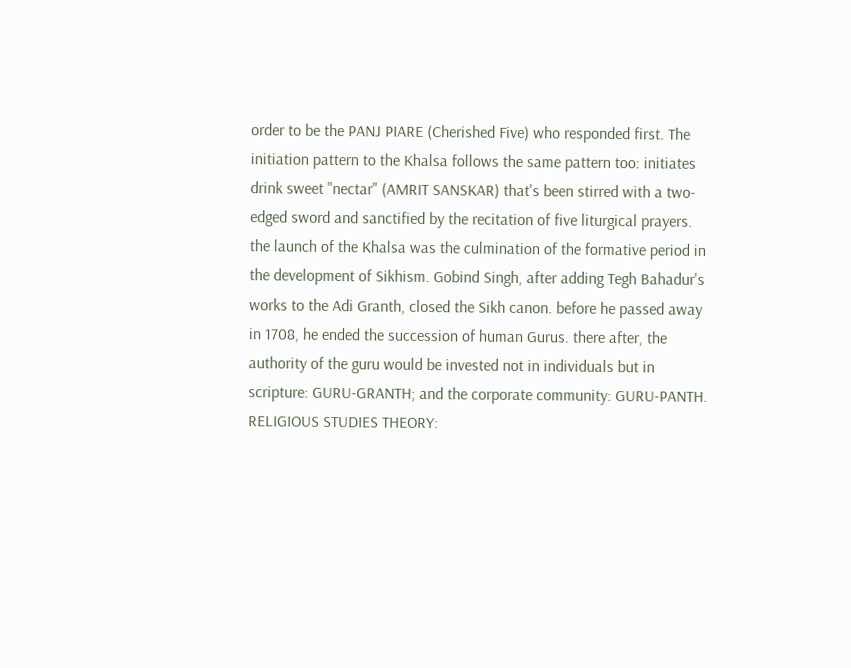order to be the PANJ PIARE (Cherished Five) who responded first. The initiation pattern to the Khalsa follows the same pattern too: initiates drink sweet "nectar" (AMRIT SANSKAR) that's been stirred with a two-edged sword and sanctified by the recitation of five liturgical prayers. the launch of the Khalsa was the culmination of the formative period in the development of Sikhism. Gobind Singh, after adding Tegh Bahadur's works to the Adi Granth, closed the Sikh canon. before he passed away in 1708, he ended the succession of human Gurus. there after, the authority of the guru would be invested not in individuals but in scripture: GURU-GRANTH; and the corporate community: GURU-PANTH. RELIGIOUS STUDIES THEORY: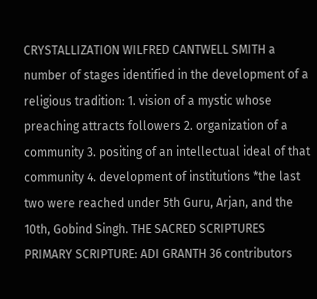CRYSTALLIZATION WILFRED CANTWELL SMITH a number of stages identified in the development of a religious tradition: 1. vision of a mystic whose preaching attracts followers 2. organization of a community 3. positing of an intellectual ideal of that community 4. development of institutions *the last two were reached under 5th Guru, Arjan, and the 10th, Gobind Singh. THE SACRED SCRIPTURES PRIMARY SCRIPTURE: ADI GRANTH 36 contributors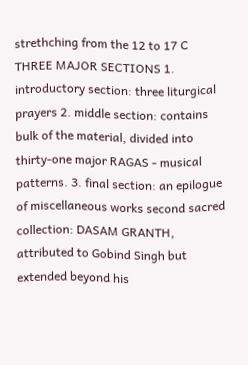strethching from the 12 to 17 C THREE MAJOR SECTIONS 1. introductory section: three liturgical prayers 2. middle section: contains bulk of the material, divided into thirty-one major RAGAS - musical patterns. 3. final section: an epilogue of miscellaneous works second sacred collection: DASAM GRANTH, attributed to Gobind Singh but extended beyond his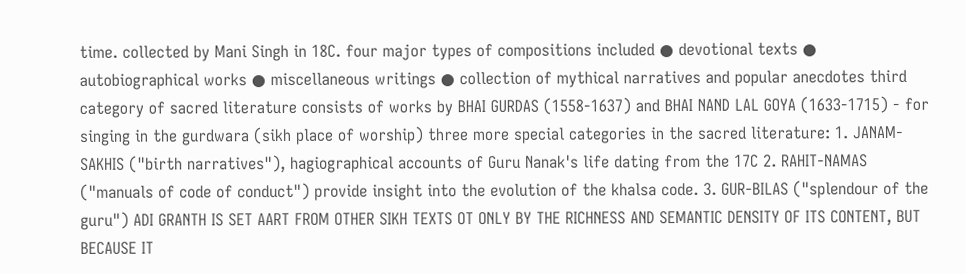time. collected by Mani Singh in 18C. four major types of compositions included ● devotional texts ● autobiographical works ● miscellaneous writings ● collection of mythical narratives and popular anecdotes third category of sacred literature consists of works by BHAI GURDAS (1558-1637) and BHAI NAND LAL GOYA (1633-1715) - for singing in the gurdwara (sikh place of worship) three more special categories in the sacred literature: 1. JANAM-SAKHIS ("birth narratives"), hagiographical accounts of Guru Nanak's life dating from the 17C 2. RAHIT-NAMAS ("manuals of code of conduct") provide insight into the evolution of the khalsa code. 3. GUR-BILAS ("splendour of the guru") ADI GRANTH IS SET AART FROM OTHER SIKH TEXTS OT ONLY BY THE RICHNESS AND SEMANTIC DENSITY OF ITS CONTENT, BUT BECAUSE IT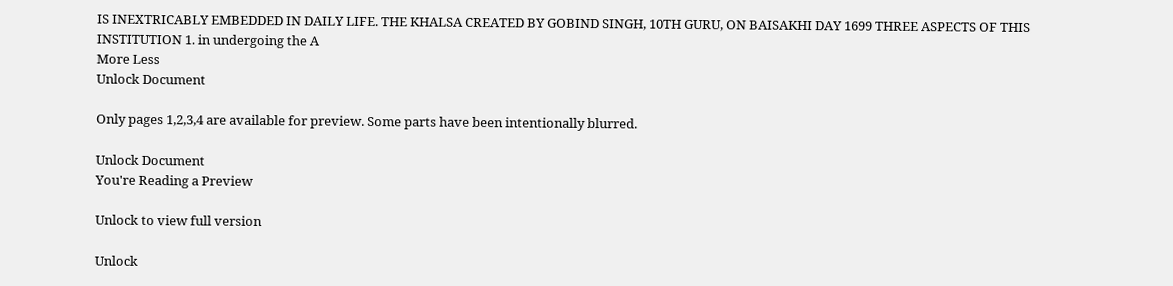IS INEXTRICABLY EMBEDDED IN DAILY LIFE. THE KHALSA CREATED BY GOBIND SINGH, 10TH GURU, ON BAISAKHI DAY 1699 THREE ASPECTS OF THIS INSTITUTION 1. in undergoing the A
More Less
Unlock Document

Only pages 1,2,3,4 are available for preview. Some parts have been intentionally blurred.

Unlock Document
You're Reading a Preview

Unlock to view full version

Unlock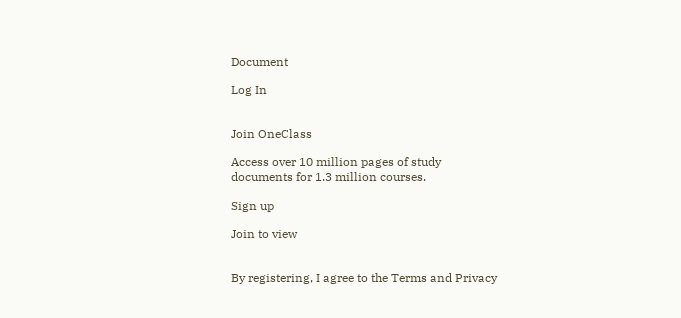Document

Log In


Join OneClass

Access over 10 million pages of study
documents for 1.3 million courses.

Sign up

Join to view


By registering, I agree to the Terms and Privacy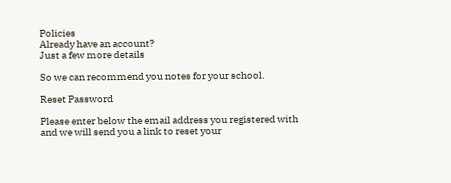Policies
Already have an account?
Just a few more details

So we can recommend you notes for your school.

Reset Password

Please enter below the email address you registered with and we will send you a link to reset your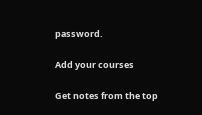password.

Add your courses

Get notes from the top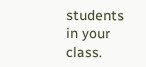students in your class.